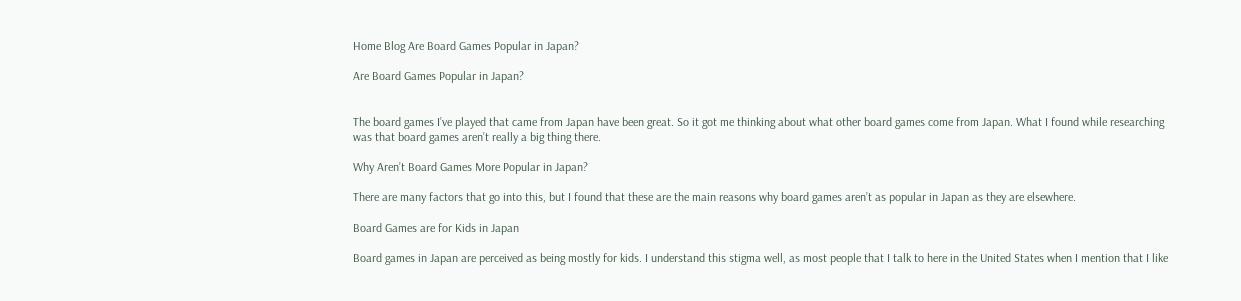Home Blog Are Board Games Popular in Japan?

Are Board Games Popular in Japan?


The board games I’ve played that came from Japan have been great. So it got me thinking about what other board games come from Japan. What I found while researching was that board games aren’t really a big thing there.

Why Aren’t Board Games More Popular in Japan?

There are many factors that go into this, but I found that these are the main reasons why board games aren’t as popular in Japan as they are elsewhere.

Board Games are for Kids in Japan

Board games in Japan are perceived as being mostly for kids. I understand this stigma well, as most people that I talk to here in the United States when I mention that I like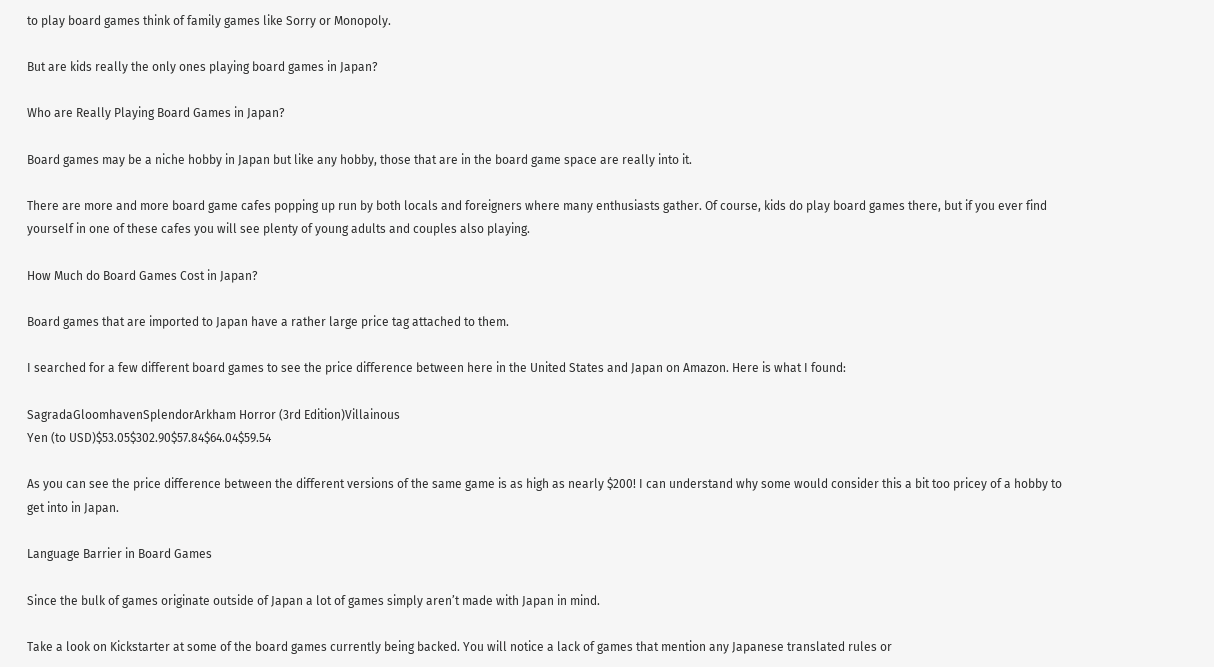to play board games think of family games like Sorry or Monopoly.

But are kids really the only ones playing board games in Japan?

Who are Really Playing Board Games in Japan?

Board games may be a niche hobby in Japan but like any hobby, those that are in the board game space are really into it.

There are more and more board game cafes popping up run by both locals and foreigners where many enthusiasts gather. Of course, kids do play board games there, but if you ever find yourself in one of these cafes you will see plenty of young adults and couples also playing.

How Much do Board Games Cost in Japan?

Board games that are imported to Japan have a rather large price tag attached to them.

I searched for a few different board games to see the price difference between here in the United States and Japan on Amazon. Here is what I found:

SagradaGloomhavenSplendorArkham Horror (3rd Edition)Villainous
Yen (to USD)$53.05$302.90$57.84$64.04$59.54

As you can see the price difference between the different versions of the same game is as high as nearly $200! I can understand why some would consider this a bit too pricey of a hobby to get into in Japan.

Language Barrier in Board Games

Since the bulk of games originate outside of Japan a lot of games simply aren’t made with Japan in mind.

Take a look on Kickstarter at some of the board games currently being backed. You will notice a lack of games that mention any Japanese translated rules or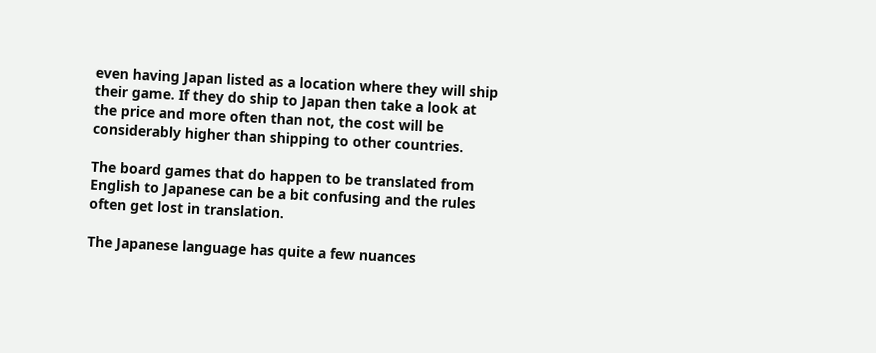even having Japan listed as a location where they will ship their game. If they do ship to Japan then take a look at the price and more often than not, the cost will be considerably higher than shipping to other countries.

The board games that do happen to be translated from English to Japanese can be a bit confusing and the rules often get lost in translation.

The Japanese language has quite a few nuances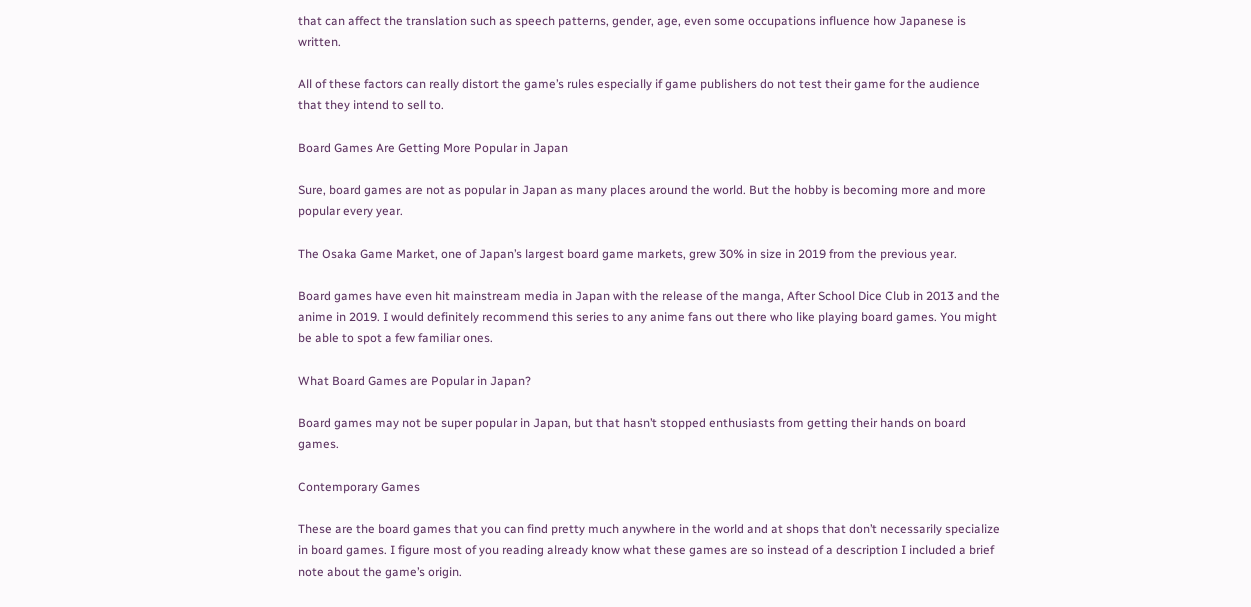that can affect the translation such as speech patterns, gender, age, even some occupations influence how Japanese is written.

All of these factors can really distort the game’s rules especially if game publishers do not test their game for the audience that they intend to sell to.

Board Games Are Getting More Popular in Japan

Sure, board games are not as popular in Japan as many places around the world. But the hobby is becoming more and more popular every year.

The Osaka Game Market, one of Japan’s largest board game markets, grew 30% in size in 2019 from the previous year.

Board games have even hit mainstream media in Japan with the release of the manga, After School Dice Club in 2013 and the anime in 2019. I would definitely recommend this series to any anime fans out there who like playing board games. You might be able to spot a few familiar ones.

What Board Games are Popular in Japan?

Board games may not be super popular in Japan, but that hasn’t stopped enthusiasts from getting their hands on board games.

Contemporary Games

These are the board games that you can find pretty much anywhere in the world and at shops that don’t necessarily specialize in board games. I figure most of you reading already know what these games are so instead of a description I included a brief note about the game’s origin.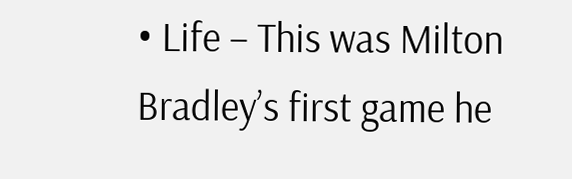• Life – This was Milton Bradley’s first game he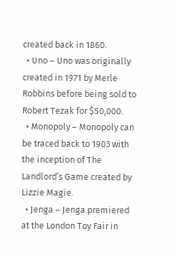created back in 1860.
  • Uno – Uno was originally created in 1971 by Merle Robbins before being sold to Robert Tezak for $50,000.
  • Monopoly – Monopoly can be traced back to 1903 with the inception of The Landlord’s Game created by Lizzie Magie.
  • Jenga – Jenga premiered at the London Toy Fair in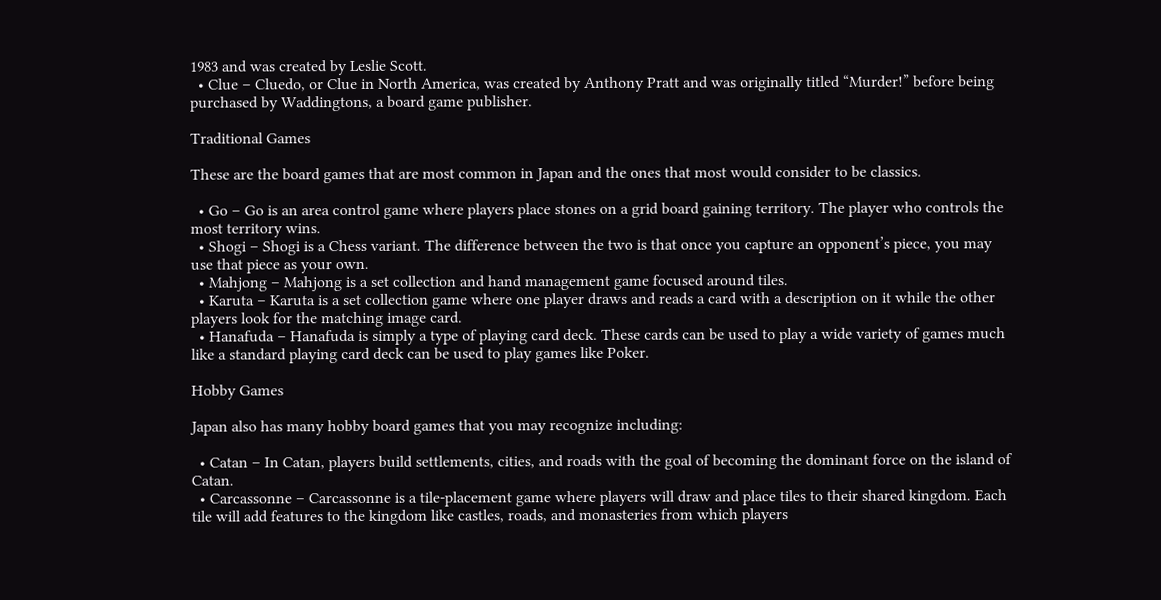1983 and was created by Leslie Scott.
  • Clue – Cluedo, or Clue in North America, was created by Anthony Pratt and was originally titled “Murder!” before being purchased by Waddingtons, a board game publisher.

Traditional Games

These are the board games that are most common in Japan and the ones that most would consider to be classics.

  • Go – Go is an area control game where players place stones on a grid board gaining territory. The player who controls the most territory wins.
  • Shogi – Shogi is a Chess variant. The difference between the two is that once you capture an opponent’s piece, you may use that piece as your own.
  • Mahjong – Mahjong is a set collection and hand management game focused around tiles.
  • Karuta – Karuta is a set collection game where one player draws and reads a card with a description on it while the other players look for the matching image card.
  • Hanafuda – Hanafuda is simply a type of playing card deck. These cards can be used to play a wide variety of games much like a standard playing card deck can be used to play games like Poker.

Hobby Games

Japan also has many hobby board games that you may recognize including:

  • Catan – In Catan, players build settlements, cities, and roads with the goal of becoming the dominant force on the island of Catan.
  • Carcassonne – Carcassonne is a tile-placement game where players will draw and place tiles to their shared kingdom. Each tile will add features to the kingdom like castles, roads, and monasteries from which players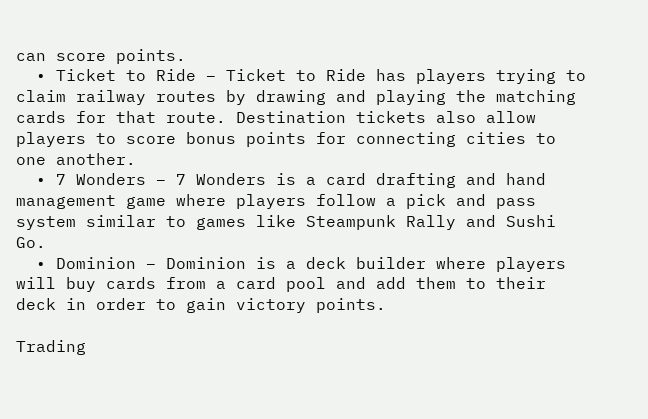can score points.
  • Ticket to Ride – Ticket to Ride has players trying to claim railway routes by drawing and playing the matching cards for that route. Destination tickets also allow players to score bonus points for connecting cities to one another.
  • 7 Wonders – 7 Wonders is a card drafting and hand management game where players follow a pick and pass system similar to games like Steampunk Rally and Sushi Go.
  • Dominion – Dominion is a deck builder where players will buy cards from a card pool and add them to their deck in order to gain victory points.

Trading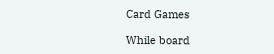Card Games

While board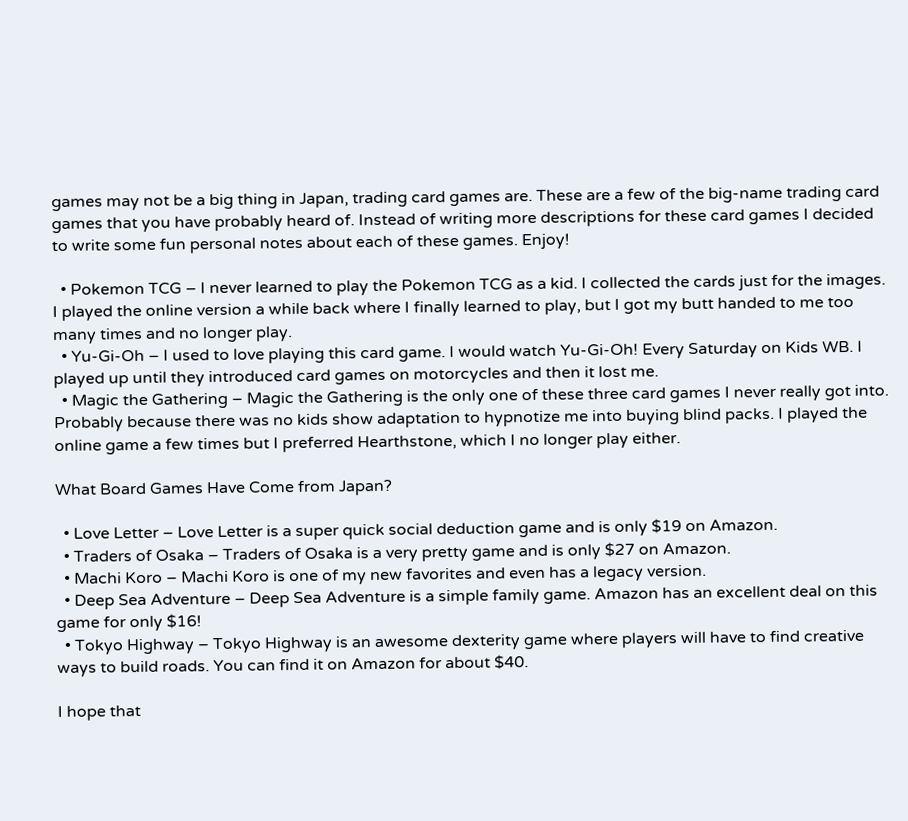games may not be a big thing in Japan, trading card games are. These are a few of the big-name trading card games that you have probably heard of. Instead of writing more descriptions for these card games I decided to write some fun personal notes about each of these games. Enjoy!

  • Pokemon TCG – I never learned to play the Pokemon TCG as a kid. I collected the cards just for the images. I played the online version a while back where I finally learned to play, but I got my butt handed to me too many times and no longer play.
  • Yu-Gi-Oh – I used to love playing this card game. I would watch Yu-Gi-Oh! Every Saturday on Kids WB. I played up until they introduced card games on motorcycles and then it lost me.
  • Magic the Gathering – Magic the Gathering is the only one of these three card games I never really got into. Probably because there was no kids show adaptation to hypnotize me into buying blind packs. I played the online game a few times but I preferred Hearthstone, which I no longer play either.

What Board Games Have Come from Japan?

  • Love Letter – Love Letter is a super quick social deduction game and is only $19 on Amazon.
  • Traders of Osaka – Traders of Osaka is a very pretty game and is only $27 on Amazon.
  • Machi Koro – Machi Koro is one of my new favorites and even has a legacy version.
  • Deep Sea Adventure – Deep Sea Adventure is a simple family game. Amazon has an excellent deal on this game for only $16!
  • Tokyo Highway – Tokyo Highway is an awesome dexterity game where players will have to find creative ways to build roads. You can find it on Amazon for about $40.

I hope that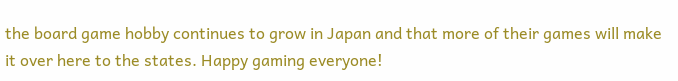the board game hobby continues to grow in Japan and that more of their games will make it over here to the states. Happy gaming everyone!